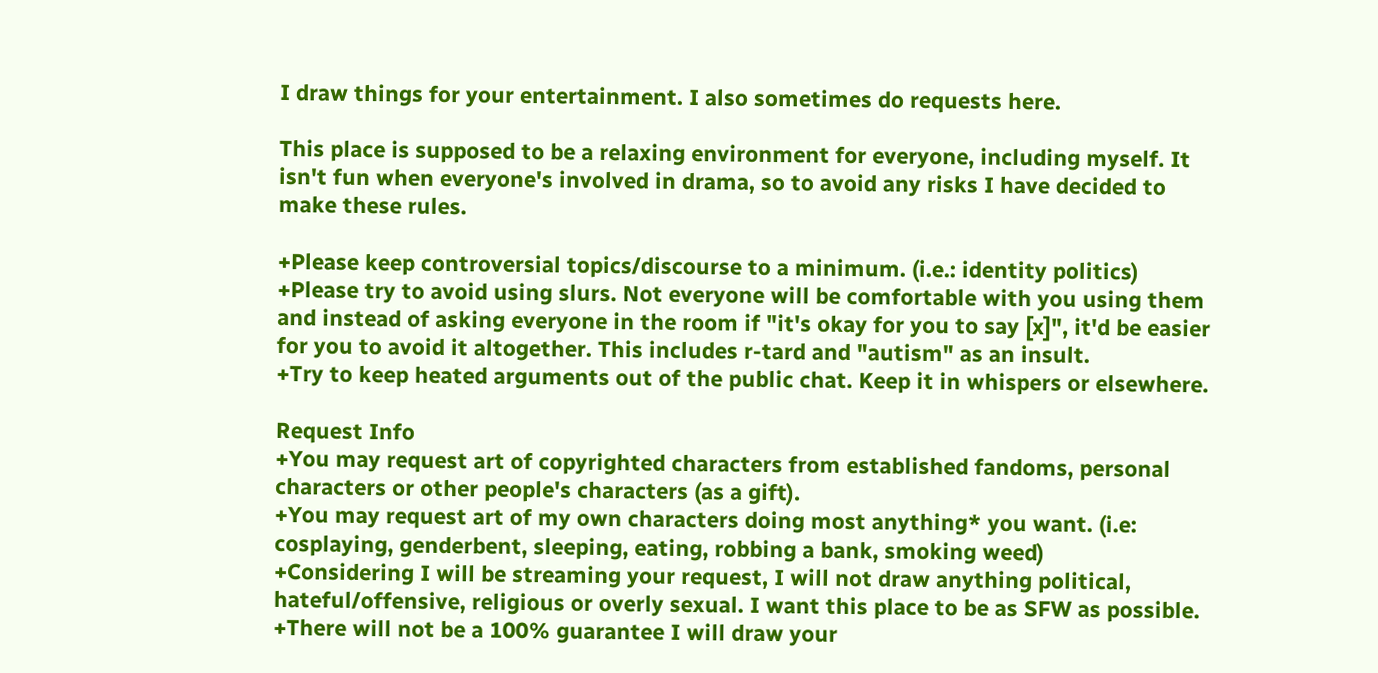I draw things for your entertainment. I also sometimes do requests here.

This place is supposed to be a relaxing environment for everyone, including myself. It isn't fun when everyone's involved in drama, so to avoid any risks I have decided to make these rules.

+Please keep controversial topics/discourse to a minimum. (i.e.: identity politics)
+Please try to avoid using slurs. Not everyone will be comfortable with you using them and instead of asking everyone in the room if "it's okay for you to say [x]", it'd be easier for you to avoid it altogether. This includes r-tard and "autism" as an insult.
+Try to keep heated arguments out of the public chat. Keep it in whispers or elsewhere.

Request Info
+You may request art of copyrighted characters from established fandoms, personal characters or other people's characters (as a gift).
+You may request art of my own characters doing most anything* you want. (i.e: cosplaying, genderbent, sleeping, eating, robbing a bank, smoking weed)
+Considering I will be streaming your request, I will not draw anything political, hateful/offensive, religious or overly sexual. I want this place to be as SFW as possible.
+There will not be a 100% guarantee I will draw your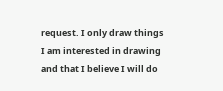request. I only draw things I am interested in drawing and that I believe I will do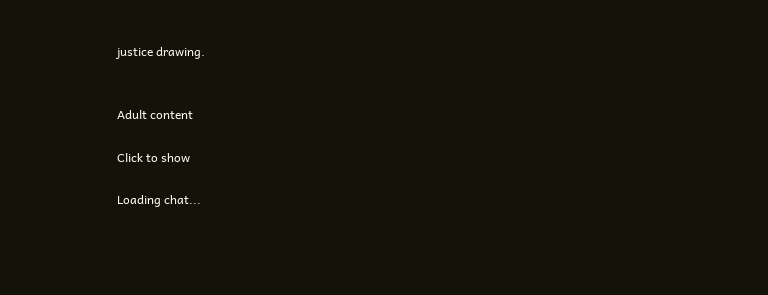justice drawing.


Adult content

Click to show

Loading chat...